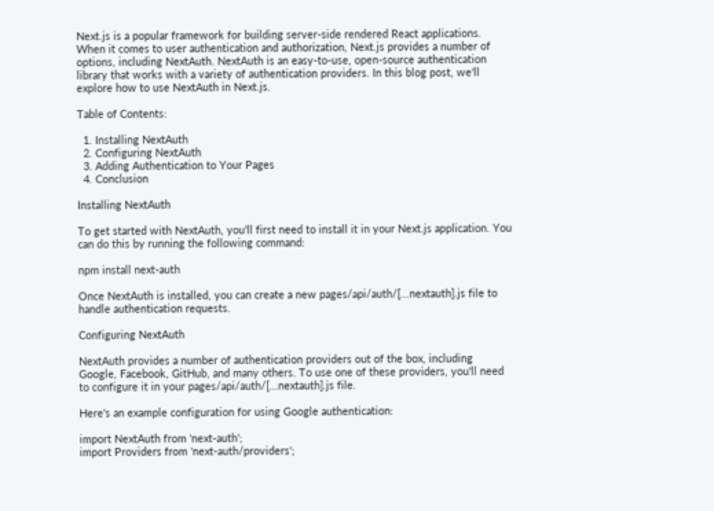Next.js is a popular framework for building server-side rendered React applications. When it comes to user authentication and authorization, Next.js provides a number of options, including NextAuth. NextAuth is an easy-to-use, open-source authentication library that works with a variety of authentication providers. In this blog post, we'll explore how to use NextAuth in Next.js.

Table of Contents:

  1. Installing NextAuth
  2. Configuring NextAuth
  3. Adding Authentication to Your Pages
  4. Conclusion

Installing NextAuth

To get started with NextAuth, you'll first need to install it in your Next.js application. You can do this by running the following command:

npm install next-auth

Once NextAuth is installed, you can create a new pages/api/auth/[...nextauth].js file to handle authentication requests.

Configuring NextAuth

NextAuth provides a number of authentication providers out of the box, including Google, Facebook, GitHub, and many others. To use one of these providers, you'll need to configure it in your pages/api/auth/[...nextauth].js file.

Here's an example configuration for using Google authentication:

import NextAuth from 'next-auth';
import Providers from 'next-auth/providers';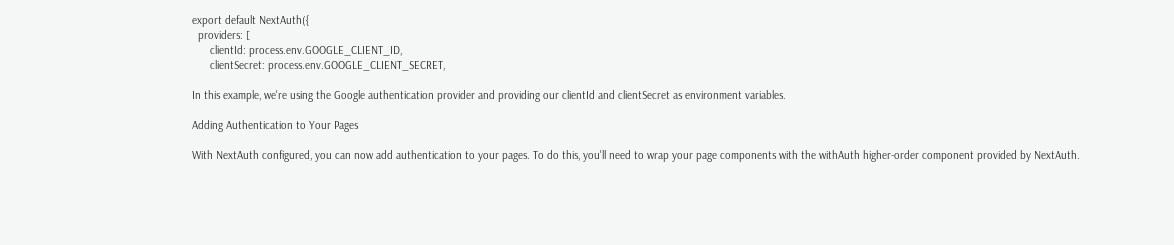export default NextAuth({
  providers: [
      clientId: process.env.GOOGLE_CLIENT_ID,
      clientSecret: process.env.GOOGLE_CLIENT_SECRET,

In this example, we're using the Google authentication provider and providing our clientId and clientSecret as environment variables.

Adding Authentication to Your Pages

With NextAuth configured, you can now add authentication to your pages. To do this, you'll need to wrap your page components with the withAuth higher-order component provided by NextAuth.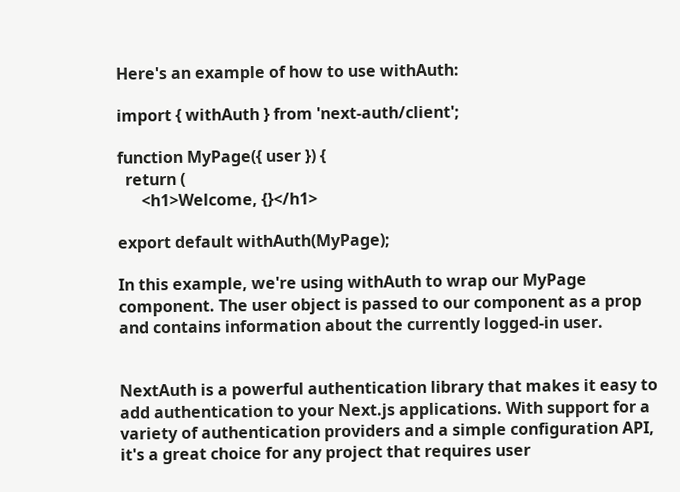Here's an example of how to use withAuth:

import { withAuth } from 'next-auth/client';

function MyPage({ user }) {
  return (
      <h1>Welcome, {}</h1>

export default withAuth(MyPage);

In this example, we're using withAuth to wrap our MyPage component. The user object is passed to our component as a prop and contains information about the currently logged-in user.


NextAuth is a powerful authentication library that makes it easy to add authentication to your Next.js applications. With support for a variety of authentication providers and a simple configuration API, it's a great choice for any project that requires user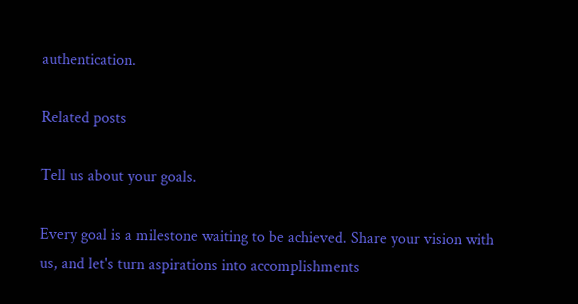authentication.

Related posts

Tell us about your goals.

Every goal is a milestone waiting to be achieved. Share your vision with us, and let's turn aspirations into accomplishments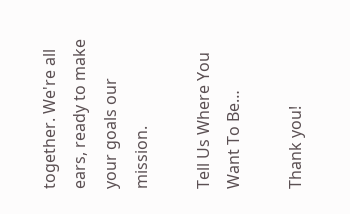together. We're all ears, ready to make your goals our mission.

Tell Us Where You Want To Be…

Thank you!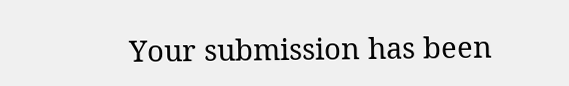Your submission has been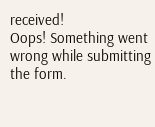received!
Oops! Something went wrong while submitting the form.